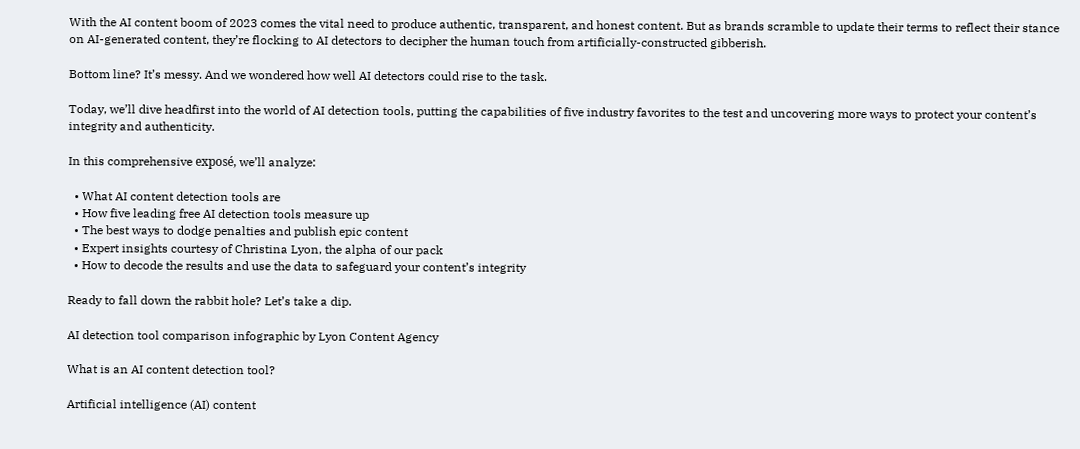With the AI content boom of 2023 comes the vital need to produce authentic, transparent, and honest content. But as brands scramble to update their terms to reflect their stance on AI-generated content, they’re flocking to AI detectors to decipher the human touch from artificially-constructed gibberish.

Bottom line? It’s messy. And we wondered how well AI detectors could rise to the task.

Today, we’ll dive headfirst into the world of AI detection tools, putting the capabilities of five industry favorites to the test and uncovering more ways to protect your content’s integrity and authenticity.

In this comprehensive exposé, we’ll analyze:

  • What AI content detection tools are
  • How five leading free AI detection tools measure up
  • The best ways to dodge penalties and publish epic content
  • Expert insights courtesy of Christina Lyon, the alpha of our pack
  • How to decode the results and use the data to safeguard your content’s integrity

Ready to fall down the rabbit hole? Let’s take a dip.

AI detection tool comparison infographic by Lyon Content Agency

What is an AI content detection tool?

Artificial intelligence (AI) content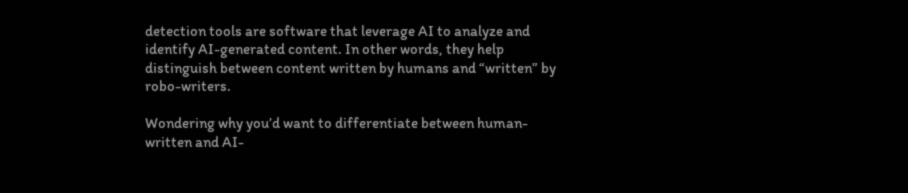detection tools are software that leverage AI to analyze and identify AI-generated content. In other words, they help distinguish between content written by humans and “written” by robo-writers.

Wondering why you’d want to differentiate between human-written and AI-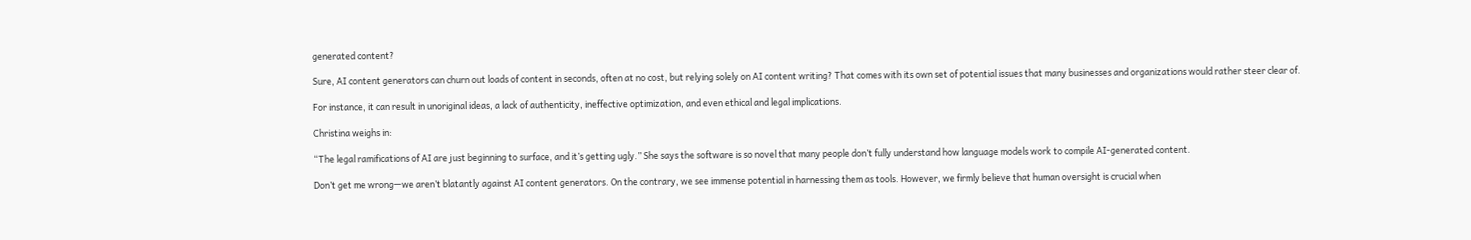generated content?

Sure, AI content generators can churn out loads of content in seconds, often at no cost, but relying solely on AI content writing? That comes with its own set of potential issues that many businesses and organizations would rather steer clear of.

For instance, it can result in unoriginal ideas, a lack of authenticity, ineffective optimization, and even ethical and legal implications.

Christina weighs in:

“The legal ramifications of AI are just beginning to surface, and it’s getting ugly.” She says the software is so novel that many people don’t fully understand how language models work to compile AI-generated content.

Don’t get me wrong—we aren’t blatantly against AI content generators. On the contrary, we see immense potential in harnessing them as tools. However, we firmly believe that human oversight is crucial when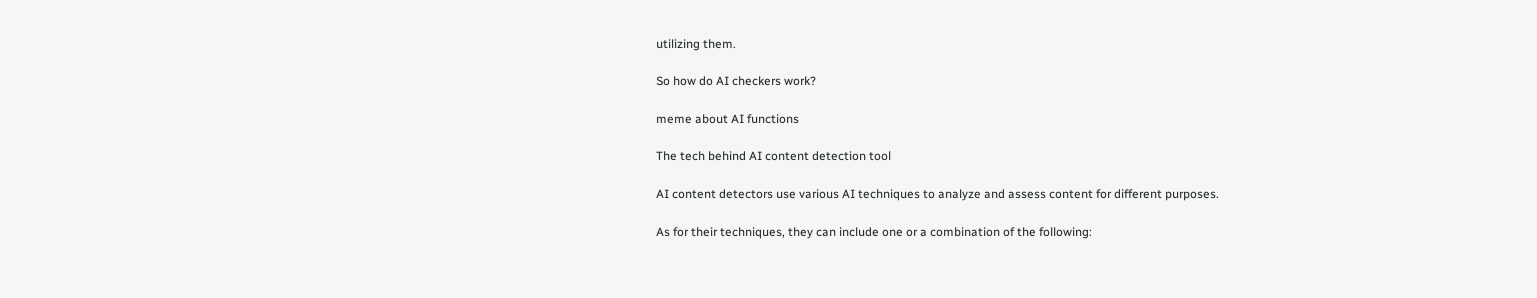utilizing them.

So how do AI checkers work?

meme about AI functions

The tech behind AI content detection tool

AI content detectors use various AI techniques to analyze and assess content for different purposes.

As for their techniques, they can include one or a combination of the following: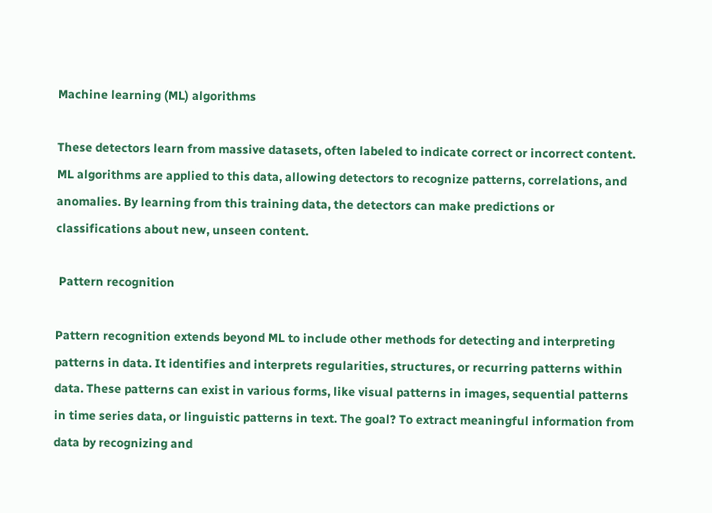Machine learning (ML) algorithms

These detectors learn from massive datasets, often labeled to indicate correct or incorrect content. ML algorithms are applied to this data, allowing detectors to recognize patterns, correlations, and anomalies. By learning from this training data, the detectors can make predictions or classifications about new, unseen content.

 Pattern recognition

Pattern recognition extends beyond ML to include other methods for detecting and interpreting patterns in data. It identifies and interprets regularities, structures, or recurring patterns within data. These patterns can exist in various forms, like visual patterns in images, sequential patterns in time series data, or linguistic patterns in text. The goal? To extract meaningful information from data by recognizing and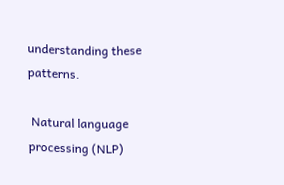understanding these patterns.

 Natural language processing (NLP)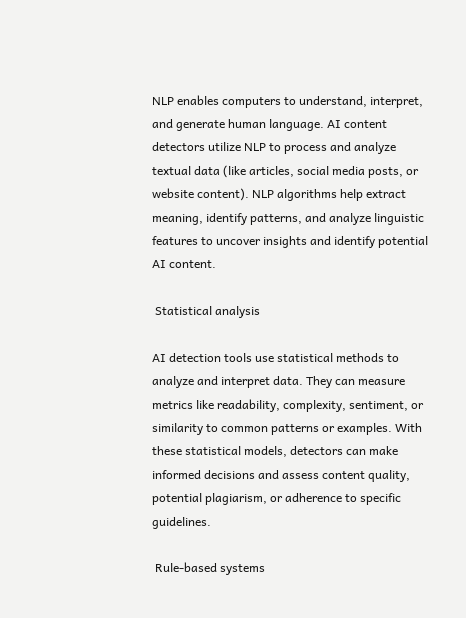NLP enables computers to understand, interpret, and generate human language. AI content detectors utilize NLP to process and analyze textual data (like articles, social media posts, or website content). NLP algorithms help extract meaning, identify patterns, and analyze linguistic features to uncover insights and identify potential AI content.

 Statistical analysis

AI detection tools use statistical methods to analyze and interpret data. They can measure metrics like readability, complexity, sentiment, or similarity to common patterns or examples. With these statistical models, detectors can make informed decisions and assess content quality, potential plagiarism, or adherence to specific guidelines.

 Rule-based systems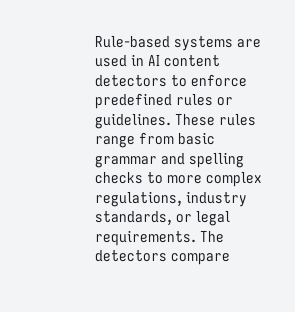Rule-based systems are used in AI content detectors to enforce predefined rules or guidelines. These rules range from basic grammar and spelling checks to more complex regulations, industry standards, or legal requirements. The detectors compare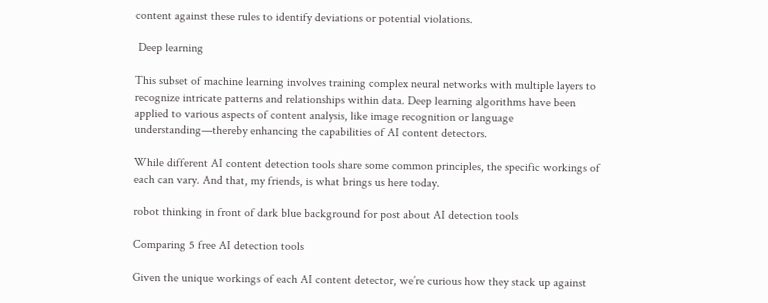content against these rules to identify deviations or potential violations.

 Deep learning

This subset of machine learning involves training complex neural networks with multiple layers to recognize intricate patterns and relationships within data. Deep learning algorithms have been applied to various aspects of content analysis, like image recognition or language understanding—thereby enhancing the capabilities of AI content detectors.

While different AI content detection tools share some common principles, the specific workings of each can vary. And that, my friends, is what brings us here today.

robot thinking in front of dark blue background for post about AI detection tools

Comparing 5 free AI detection tools

Given the unique workings of each AI content detector, we’re curious how they stack up against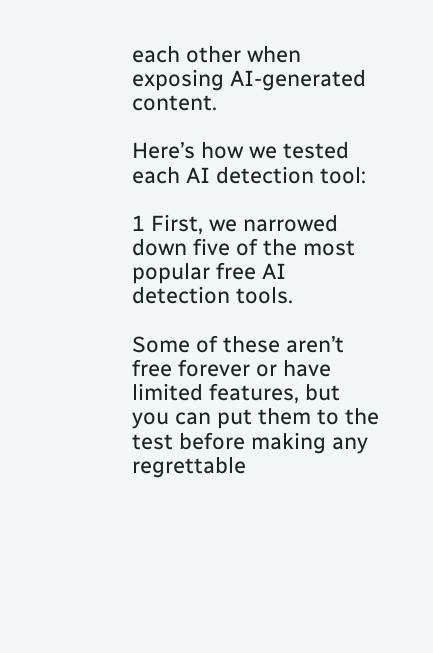each other when exposing AI-generated content.

Here’s how we tested each AI detection tool:

1 First, we narrowed down five of the most popular free AI detection tools.

Some of these aren’t free forever or have limited features, but you can put them to the test before making any regrettable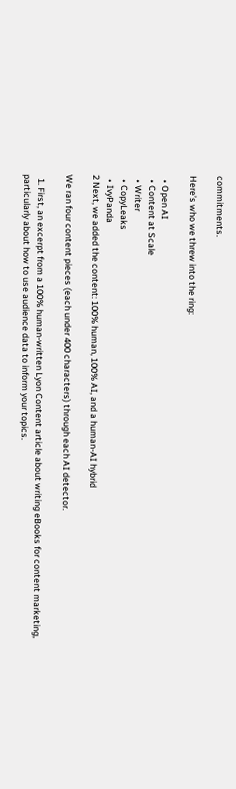commitments.

Here’s who we threw into the ring:

  • Open AI
  • Content at Scale
  • Writer
  • CopyLeaks
  • IvyPanda
2 Next, we added the content: 100% human, 100% AI, and a human-AI hybrid

We ran four content pieces (each under 400 characters) through each AI detector.

  1. First, an excerpt from a 100% human-written Lyon Content article about writing eBooks for content marketing, particularly about how to use audience data to inform your topics.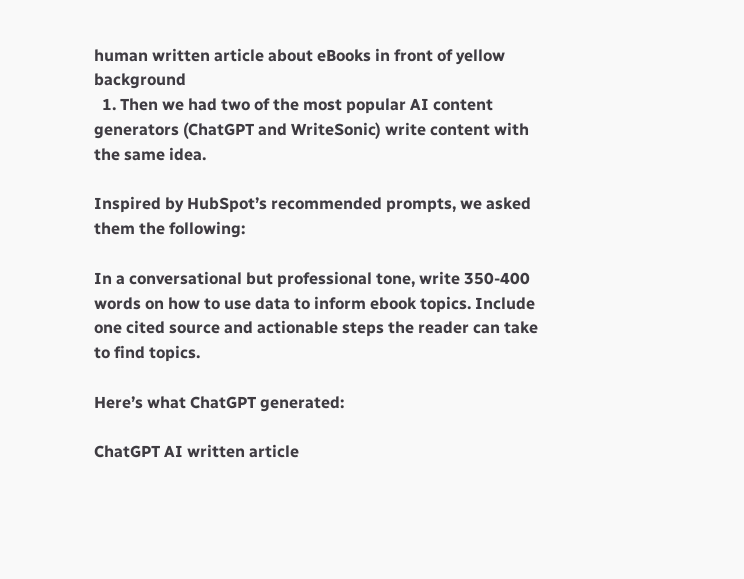human written article about eBooks in front of yellow background
  1. Then we had two of the most popular AI content generators (ChatGPT and WriteSonic) write content with the same idea.

Inspired by HubSpot’s recommended prompts, we asked them the following:

In a conversational but professional tone, write 350-400 words on how to use data to inform ebook topics. Include one cited source and actionable steps the reader can take to find topics.

Here’s what ChatGPT generated:

ChatGPT AI written article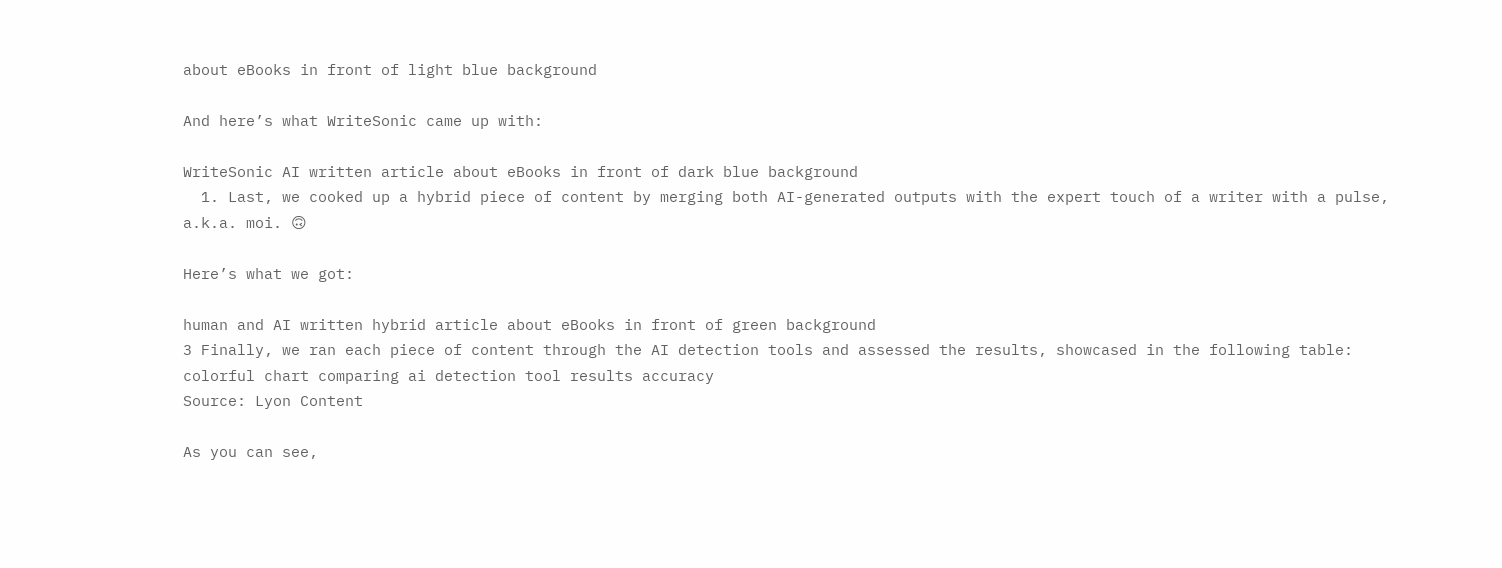about eBooks in front of light blue background

And here’s what WriteSonic came up with:

WriteSonic AI written article about eBooks in front of dark blue background
  1. Last, we cooked up a hybrid piece of content by merging both AI-generated outputs with the expert touch of a writer with a pulse, a.k.a. moi. 🙃

Here’s what we got:

human and AI written hybrid article about eBooks in front of green background
3 Finally, we ran each piece of content through the AI detection tools and assessed the results, showcased in the following table:
colorful chart comparing ai detection tool results accuracy
Source: Lyon Content

As you can see,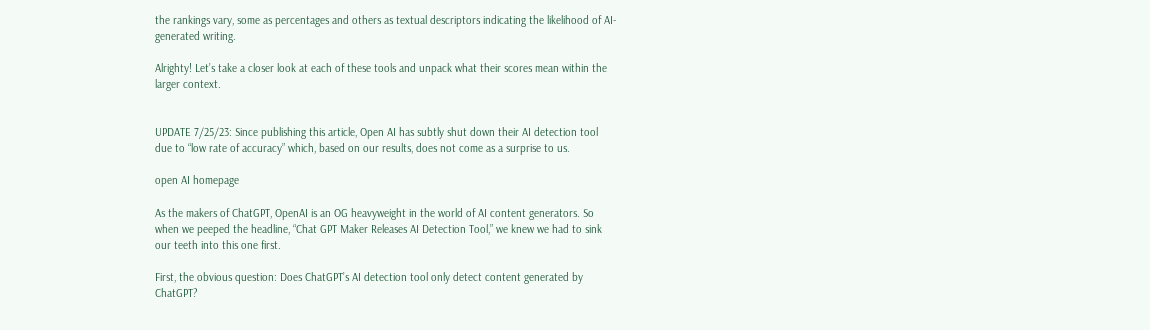the rankings vary, some as percentages and others as textual descriptors indicating the likelihood of AI-generated writing.

Alrighty! Let’s take a closer look at each of these tools and unpack what their scores mean within the larger context.


UPDATE 7/25/23: Since publishing this article, Open AI has subtly shut down their AI detection tool due to “low rate of accuracy” which, based on our results, does not come as a surprise to us.

open AI homepage

As the makers of ChatGPT, OpenAI is an OG heavyweight in the world of AI content generators. So when we peeped the headline, “Chat GPT Maker Releases AI Detection Tool,” we knew we had to sink our teeth into this one first.

First, the obvious question: Does ChatGPT’s AI detection tool only detect content generated by ChatGPT?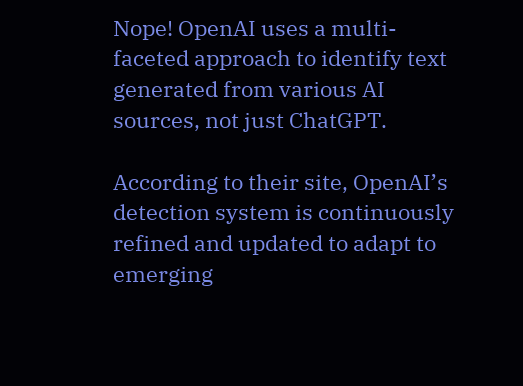Nope! OpenAI uses a multi-faceted approach to identify text generated from various AI sources, not just ChatGPT.

According to their site, OpenAI’s detection system is continuously refined and updated to adapt to emerging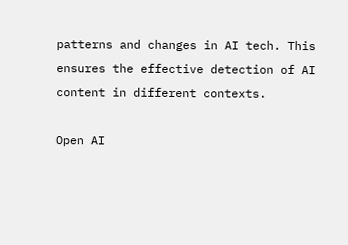patterns and changes in AI tech. This ensures the effective detection of AI content in different contexts.

Open AI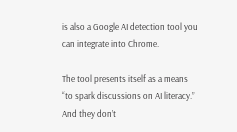is also a Google AI detection tool you can integrate into Chrome.

The tool presents itself as a means “to spark discussions on AI literacy.” And they don’t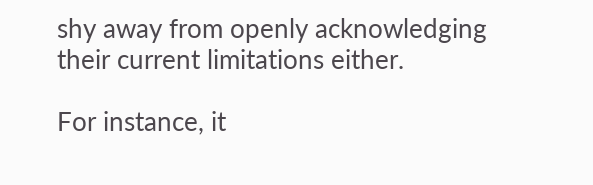shy away from openly acknowledging their current limitations either.

For instance, it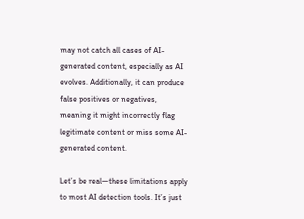may not catch all cases of AI-generated content, especially as AI evolves. Additionally, it can produce false positives or negatives, meaning it might incorrectly flag legitimate content or miss some AI-generated content.

Let’s be real—these limitations apply to most AI detection tools. It’s just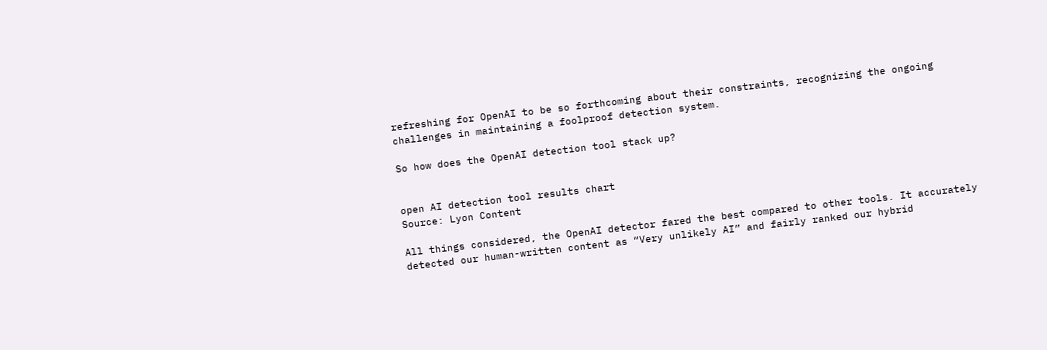refreshing for OpenAI to be so forthcoming about their constraints, recognizing the ongoing challenges in maintaining a foolproof detection system.

So how does the OpenAI detection tool stack up?


open AI detection tool results chart
Source: Lyon Content

All things considered, the OpenAI detector fared the best compared to other tools. It accurately detected our human-written content as “Very unlikely AI” and fairly ranked our hybrid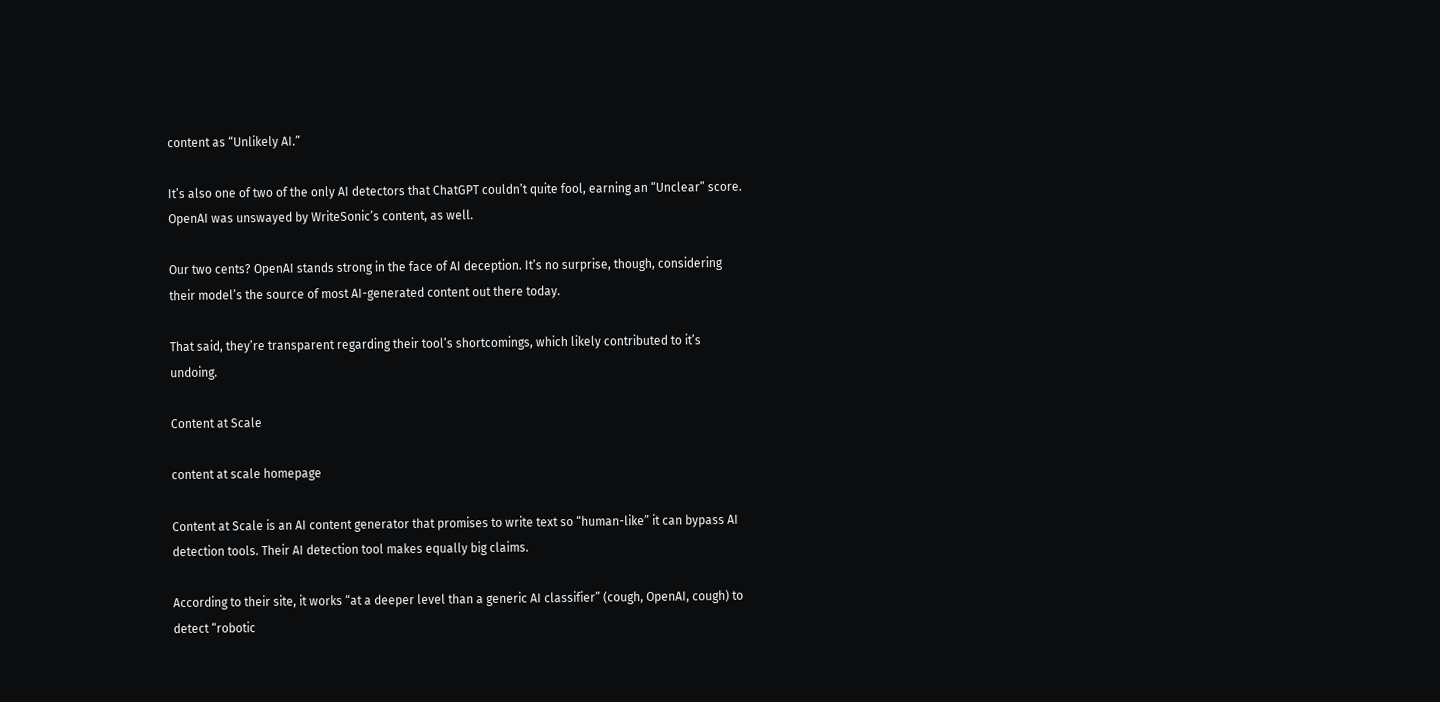content as “Unlikely AI.”

It’s also one of two of the only AI detectors that ChatGPT couldn’t quite fool, earning an “Unclear” score. OpenAI was unswayed by WriteSonic’s content, as well.

Our two cents? OpenAI stands strong in the face of AI deception. It’s no surprise, though, considering their model’s the source of most AI-generated content out there today.

That said, they’re transparent regarding their tool’s shortcomings, which likely contributed to it’s undoing.

Content at Scale

content at scale homepage

Content at Scale is an AI content generator that promises to write text so “human-like” it can bypass AI detection tools. Their AI detection tool makes equally big claims.

According to their site, it works “at a deeper level than a generic AI classifier” (cough, OpenAI, cough) to detect “robotic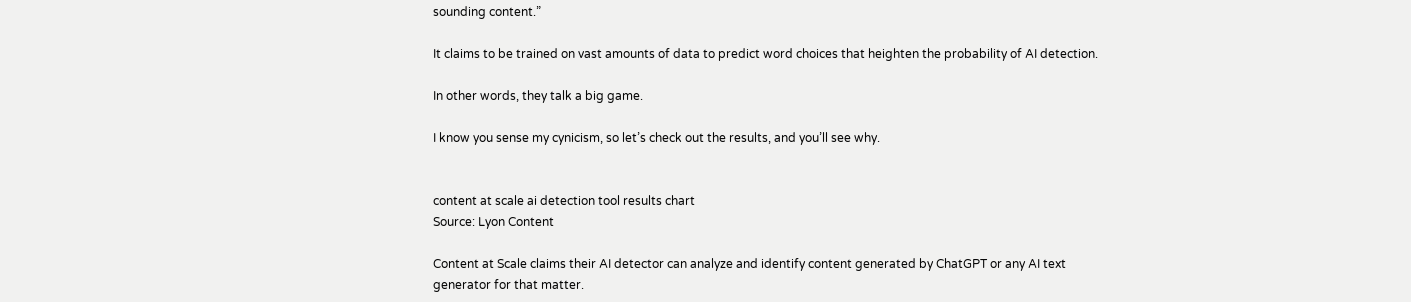sounding content.”

It claims to be trained on vast amounts of data to predict word choices that heighten the probability of AI detection.

In other words, they talk a big game.

I know you sense my cynicism, so let’s check out the results, and you’ll see why.


content at scale ai detection tool results chart
Source: Lyon Content

Content at Scale claims their AI detector can analyze and identify content generated by ChatGPT or any AI text generator for that matter.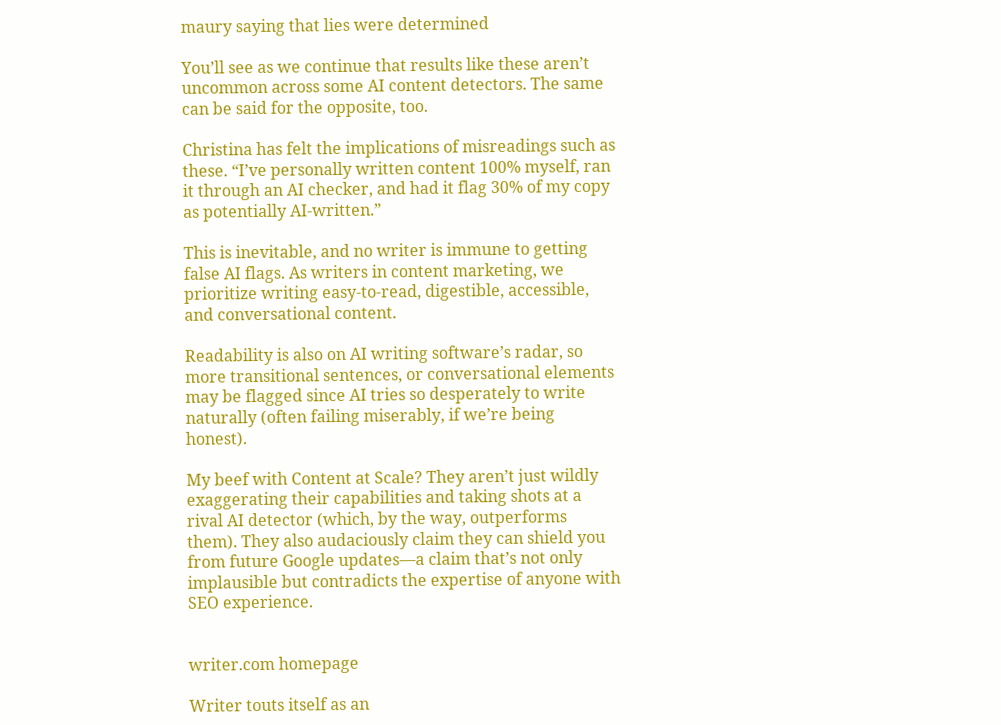maury saying that lies were determined

You’ll see as we continue that results like these aren’t uncommon across some AI content detectors. The same can be said for the opposite, too.

Christina has felt the implications of misreadings such as these. “I’ve personally written content 100% myself, ran it through an AI checker, and had it flag 30% of my copy as potentially AI-written.”

This is inevitable, and no writer is immune to getting false AI flags. As writers in content marketing, we prioritize writing easy-to-read, digestible, accessible, and conversational content.

Readability is also on AI writing software’s radar, so more transitional sentences, or conversational elements may be flagged since AI tries so desperately to write naturally (often failing miserably, if we’re being honest).

My beef with Content at Scale? They aren’t just wildly exaggerating their capabilities and taking shots at a rival AI detector (which, by the way, outperforms them). They also audaciously claim they can shield you from future Google updates—a claim that’s not only implausible but contradicts the expertise of anyone with SEO experience.


writer.com homepage

Writer touts itself as an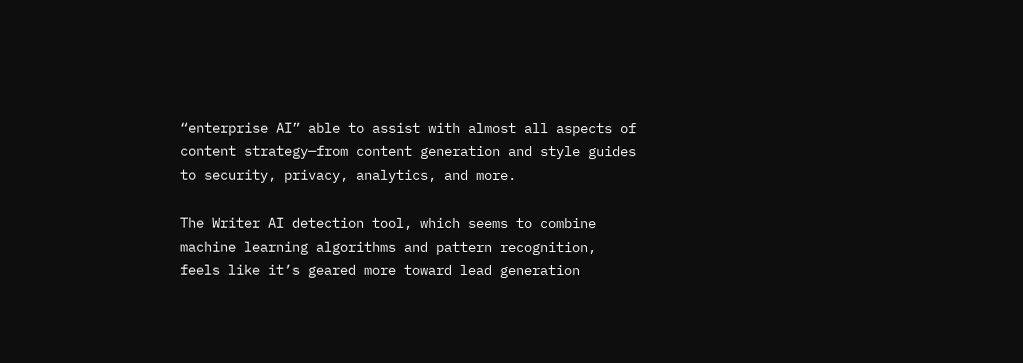“enterprise AI” able to assist with almost all aspects of content strategy—from content generation and style guides to security, privacy, analytics, and more.

The Writer AI detection tool, which seems to combine machine learning algorithms and pattern recognition, feels like it’s geared more toward lead generation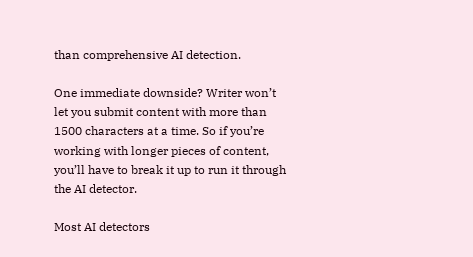than comprehensive AI detection.

One immediate downside? Writer won’t let you submit content with more than 1500 characters at a time. So if you’re working with longer pieces of content, you’ll have to break it up to run it through the AI detector.

Most AI detectors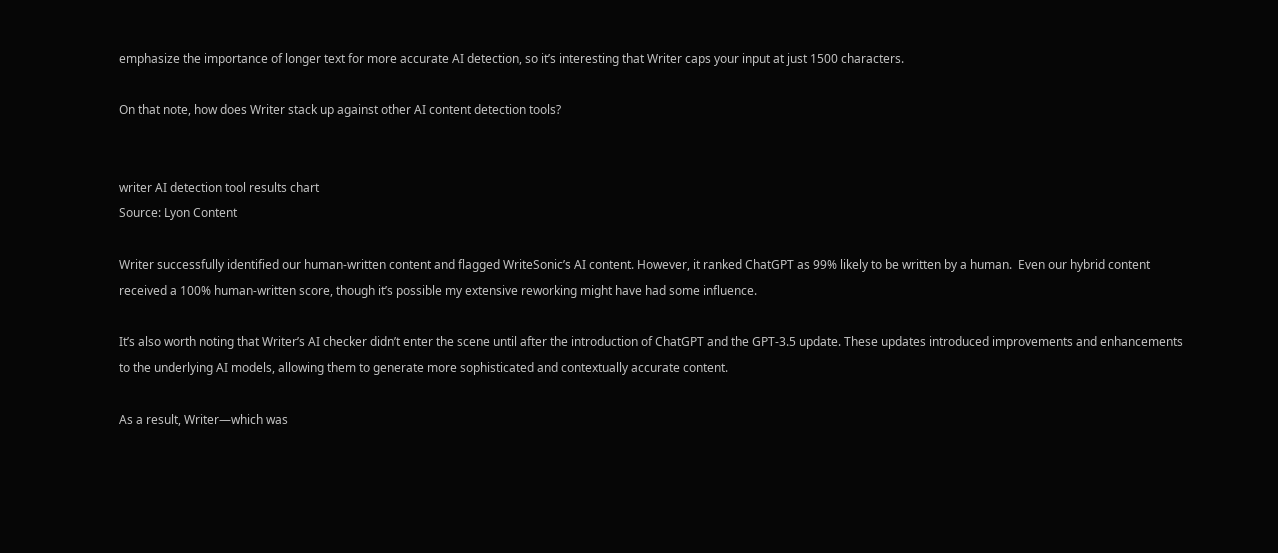emphasize the importance of longer text for more accurate AI detection, so it’s interesting that Writer caps your input at just 1500 characters.

On that note, how does Writer stack up against other AI content detection tools?


writer AI detection tool results chart
Source: Lyon Content

Writer successfully identified our human-written content and flagged WriteSonic’s AI content. However, it ranked ChatGPT as 99% likely to be written by a human.  Even our hybrid content received a 100% human-written score, though it’s possible my extensive reworking might have had some influence.

It’s also worth noting that Writer’s AI checker didn’t enter the scene until after the introduction of ChatGPT and the GPT-3.5 update. These updates introduced improvements and enhancements to the underlying AI models, allowing them to generate more sophisticated and contextually accurate content.

As a result, Writer—which was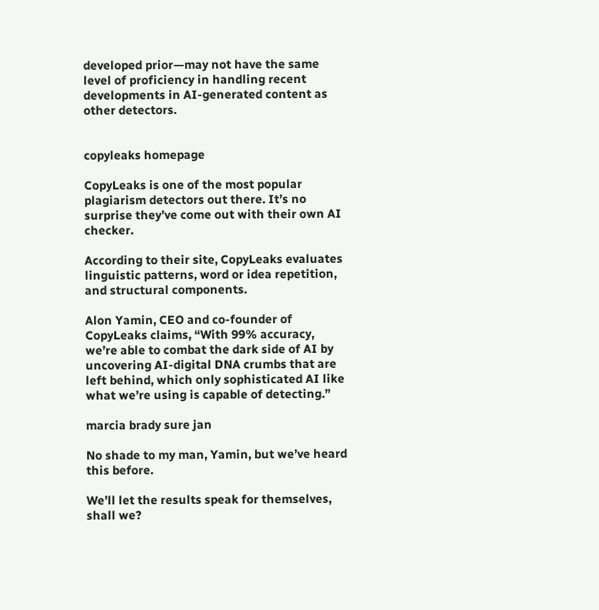developed prior—may not have the same level of proficiency in handling recent developments in AI-generated content as other detectors.


copyleaks homepage

CopyLeaks is one of the most popular plagiarism detectors out there. It’s no surprise they’ve come out with their own AI checker.

According to their site, CopyLeaks evaluates linguistic patterns, word or idea repetition, and structural components.

Alon Yamin, CEO and co-founder of CopyLeaks claims, “With 99% accuracy, we’re able to combat the dark side of AI by uncovering AI-digital DNA crumbs that are left behind, which only sophisticated AI like what we’re using is capable of detecting.”

marcia brady sure jan

No shade to my man, Yamin, but we’ve heard this before.

We’ll let the results speak for themselves, shall we?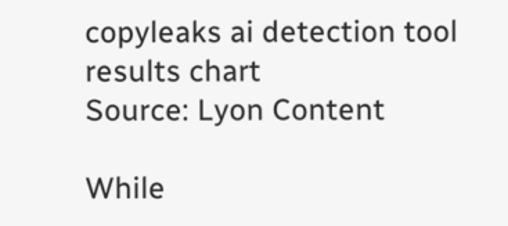copyleaks ai detection tool results chart
Source: Lyon Content

While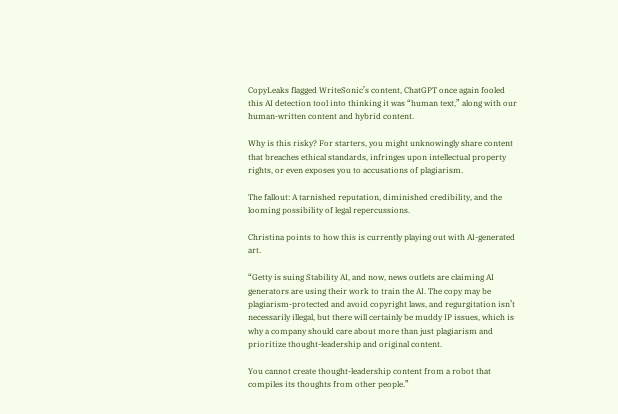CopyLeaks flagged WriteSonic’s content, ChatGPT once again fooled this AI detection tool into thinking it was “human text,” along with our human-written content and hybrid content.

Why is this risky? For starters, you might unknowingly share content that breaches ethical standards, infringes upon intellectual property rights, or even exposes you to accusations of plagiarism.

The fallout: A tarnished reputation, diminished credibility, and the looming possibility of legal repercussions.

Christina points to how this is currently playing out with AI-generated art.

“Getty is suing Stability AI, and now, news outlets are claiming AI generators are using their work to train the AI. The copy may be plagiarism-protected and avoid copyright laws, and regurgitation isn’t necessarily illegal, but there will certainly be muddy IP issues, which is why a company should care about more than just plagiarism and prioritize thought-leadership and original content.

You cannot create thought-leadership content from a robot that compiles its thoughts from other people.”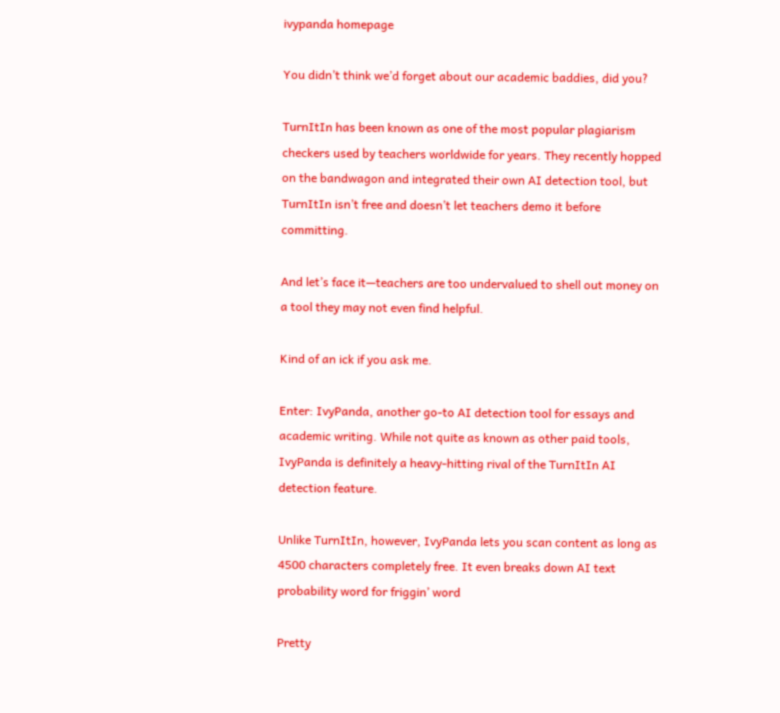ivypanda homepage

You didn’t think we’d forget about our academic baddies, did you?

TurnItIn has been known as one of the most popular plagiarism checkers used by teachers worldwide for years. They recently hopped on the bandwagon and integrated their own AI detection tool, but TurnItIn isn’t free and doesn’t let teachers demo it before committing.

And let’s face it—teachers are too undervalued to shell out money on a tool they may not even find helpful.

Kind of an ick if you ask me.

Enter: IvyPanda, another go-to AI detection tool for essays and academic writing. While not quite as known as other paid tools, IvyPanda is definitely a heavy-hitting rival of the TurnItIn AI detection feature.

Unlike TurnItIn, however, IvyPanda lets you scan content as long as 4500 characters completely free. It even breaks down AI text probability word for friggin’ word

Pretty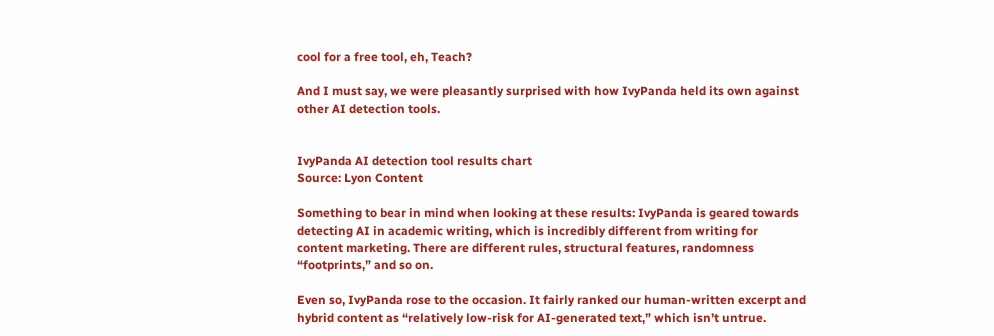cool for a free tool, eh, Teach?

And I must say, we were pleasantly surprised with how IvyPanda held its own against other AI detection tools.


IvyPanda AI detection tool results chart
Source: Lyon Content

Something to bear in mind when looking at these results: IvyPanda is geared towards detecting AI in academic writing, which is incredibly different from writing for content marketing. There are different rules, structural features, randomness “footprints,” and so on.

Even so, IvyPanda rose to the occasion. It fairly ranked our human-written excerpt and hybrid content as “relatively low-risk for AI-generated text,” which isn’t untrue.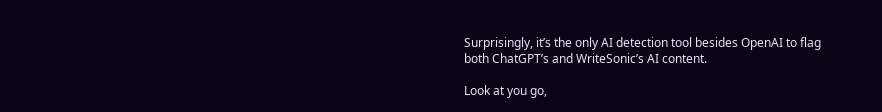Surprisingly, it’s the only AI detection tool besides OpenAI to flag both ChatGPT’s and WriteSonic’s AI content.

Look at you go,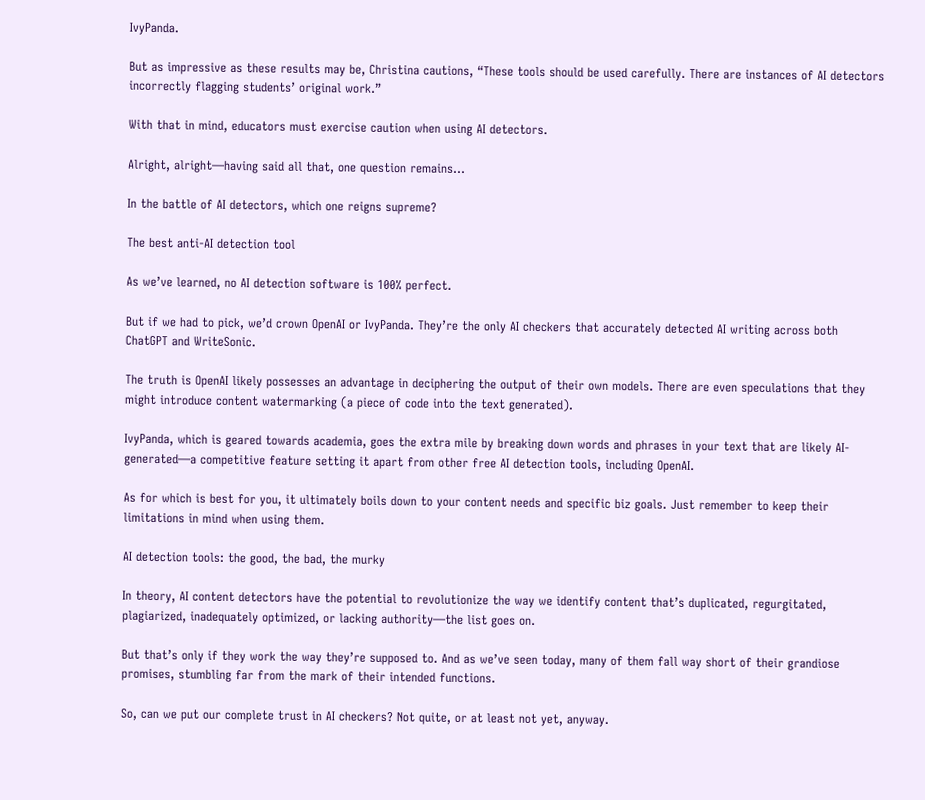IvyPanda.

But as impressive as these results may be, Christina cautions, “These tools should be used carefully. There are instances of AI detectors incorrectly flagging students’ original work.”

With that in mind, educators must exercise caution when using AI detectors.

Alright, alright—having said all that, one question remains…

In the battle of AI detectors, which one reigns supreme?

The best anti-AI detection tool

As we’ve learned, no AI detection software is 100% perfect.

But if we had to pick, we’d crown OpenAI or IvyPanda. They’re the only AI checkers that accurately detected AI writing across both ChatGPT and WriteSonic.

The truth is OpenAI likely possesses an advantage in deciphering the output of their own models. There are even speculations that they might introduce content watermarking (a piece of code into the text generated).

IvyPanda, which is geared towards academia, goes the extra mile by breaking down words and phrases in your text that are likely AI-generated—a competitive feature setting it apart from other free AI detection tools, including OpenAI.

As for which is best for you, it ultimately boils down to your content needs and specific biz goals. Just remember to keep their limitations in mind when using them.

AI detection tools: the good, the bad, the murky

In theory, AI content detectors have the potential to revolutionize the way we identify content that’s duplicated, regurgitated, plagiarized, inadequately optimized, or lacking authority—the list goes on.

But that’s only if they work the way they’re supposed to. And as we’ve seen today, many of them fall way short of their grandiose promises, stumbling far from the mark of their intended functions.

So, can we put our complete trust in AI checkers? Not quite, or at least not yet, anyway.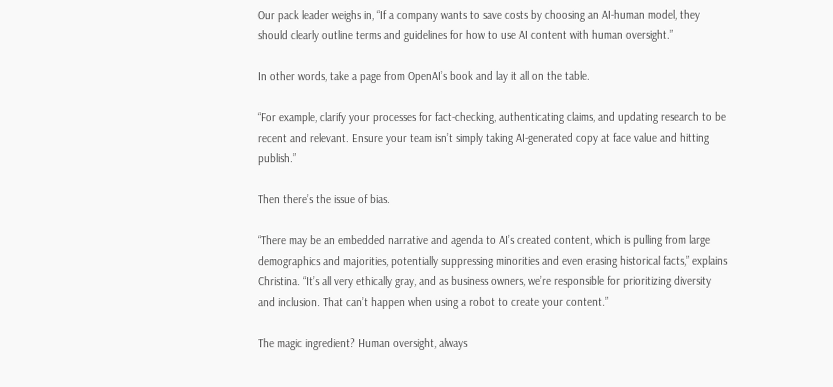Our pack leader weighs in, “If a company wants to save costs by choosing an AI-human model, they should clearly outline terms and guidelines for how to use AI content with human oversight.”

In other words, take a page from OpenAI’s book and lay it all on the table.

“For example, clarify your processes for fact-checking, authenticating claims, and updating research to be recent and relevant. Ensure your team isn’t simply taking AI-generated copy at face value and hitting publish.”

Then there’s the issue of bias.

“There may be an embedded narrative and agenda to AI’s created content, which is pulling from large demographics and majorities, potentially suppressing minorities and even erasing historical facts,” explains Christina. “It’s all very ethically gray, and as business owners, we’re responsible for prioritizing diversity and inclusion. That can’t happen when using a robot to create your content.”

The magic ingredient? Human oversight, always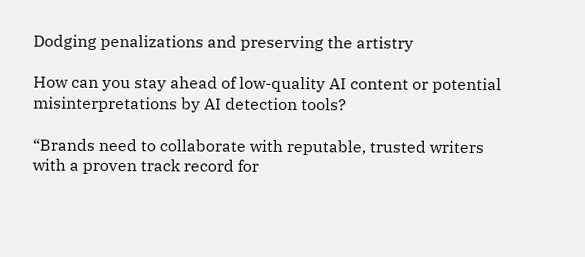Dodging penalizations and preserving the artistry

How can you stay ahead of low-quality AI content or potential misinterpretations by AI detection tools?

“Brands need to collaborate with reputable, trusted writers with a proven track record for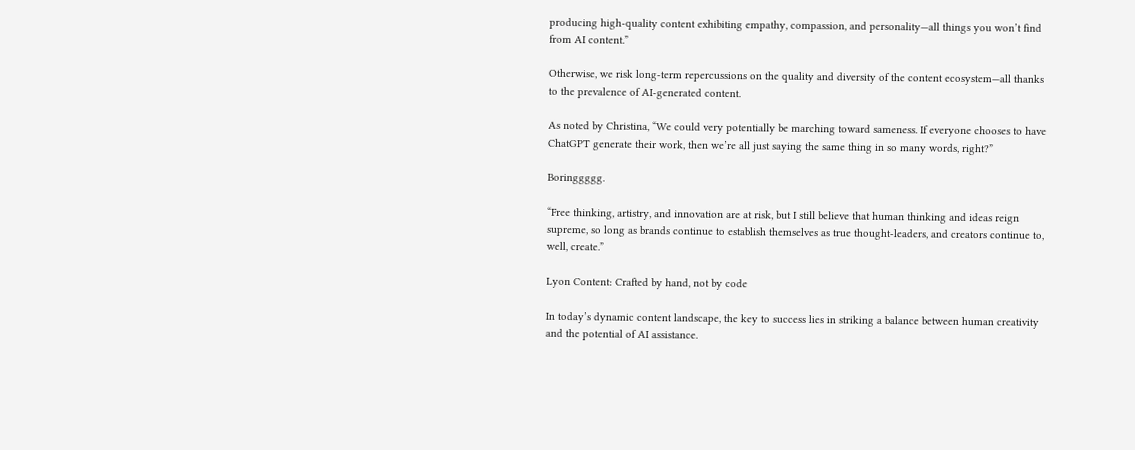producing high-quality content exhibiting empathy, compassion, and personality—all things you won’t find from AI content.”

Otherwise, we risk long-term repercussions on the quality and diversity of the content ecosystem—all thanks to the prevalence of AI-generated content.

As noted by Christina, “We could very potentially be marching toward sameness. If everyone chooses to have ChatGPT generate their work, then we’re all just saying the same thing in so many words, right?”

Boringgggg.

“Free thinking, artistry, and innovation are at risk, but I still believe that human thinking and ideas reign supreme, so long as brands continue to establish themselves as true thought-leaders, and creators continue to, well, create.”

Lyon Content: Crafted by hand, not by code

In today’s dynamic content landscape, the key to success lies in striking a balance between human creativity and the potential of AI assistance.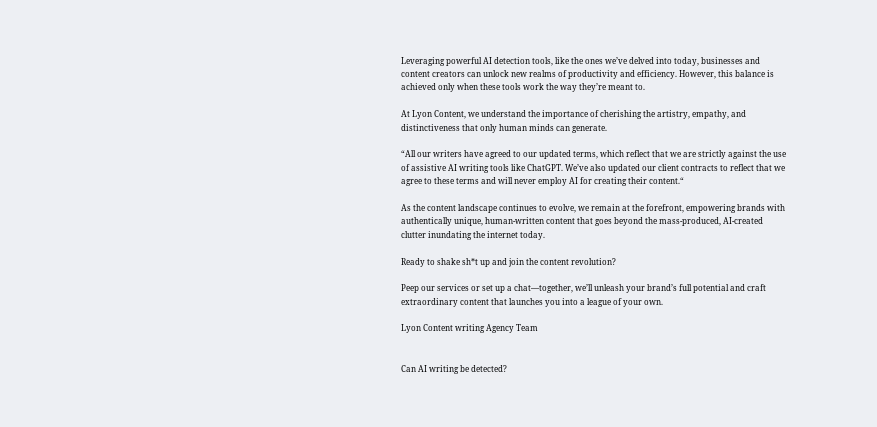Leveraging powerful AI detection tools, like the ones we’ve delved into today, businesses and content creators can unlock new realms of productivity and efficiency. However, this balance is achieved only when these tools work the way they’re meant to.

At Lyon Content, we understand the importance of cherishing the artistry, empathy, and distinctiveness that only human minds can generate.

“All our writers have agreed to our updated terms, which reflect that we are strictly against the use of assistive AI writing tools like ChatGPT. We’ve also updated our client contracts to reflect that we agree to these terms and will never employ AI for creating their content.“

As the content landscape continues to evolve, we remain at the forefront, empowering brands with authentically unique, human-written content that goes beyond the mass-produced, AI-created clutter inundating the internet today.

Ready to shake sh*t up and join the content revolution?

Peep our services or set up a chat—together, we’ll unleash your brand’s full potential and craft extraordinary content that launches you into a league of your own.

Lyon Content writing Agency Team


Can AI writing be detected?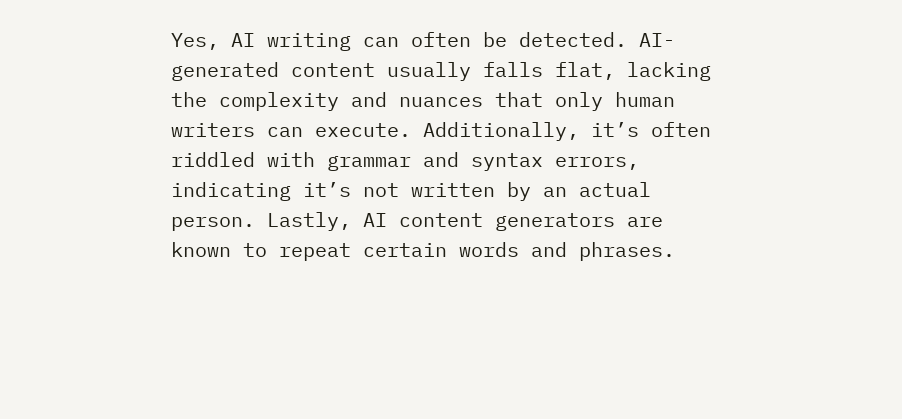Yes, AI writing can often be detected. AI-generated content usually falls flat, lacking the complexity and nuances that only human writers can execute. Additionally, it’s often riddled with grammar and syntax errors, indicating it’s not written by an actual person. Lastly, AI content generators are known to repeat certain words and phrases.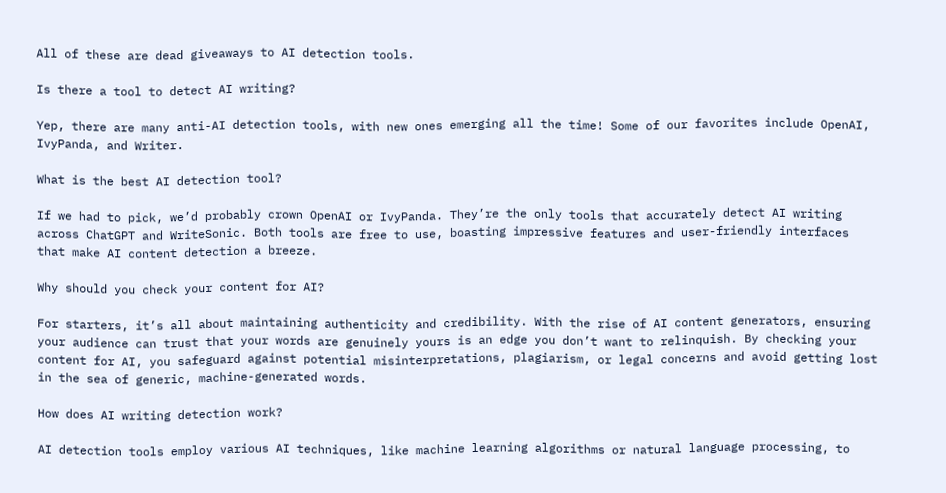All of these are dead giveaways to AI detection tools.

Is there a tool to detect AI writing?

Yep, there are many anti-AI detection tools, with new ones emerging all the time! Some of our favorites include OpenAI, IvyPanda, and Writer.

What is the best AI detection tool?

If we had to pick, we’d probably crown OpenAI or IvyPanda. They’re the only tools that accurately detect AI writing across ChatGPT and WriteSonic. Both tools are free to use, boasting impressive features and user-friendly interfaces that make AI content detection a breeze.

Why should you check your content for AI?

For starters, it’s all about maintaining authenticity and credibility. With the rise of AI content generators, ensuring your audience can trust that your words are genuinely yours is an edge you don’t want to relinquish. By checking your content for AI, you safeguard against potential misinterpretations, plagiarism, or legal concerns and avoid getting lost in the sea of generic, machine-generated words.

How does AI writing detection work?

AI detection tools employ various AI techniques, like machine learning algorithms or natural language processing, to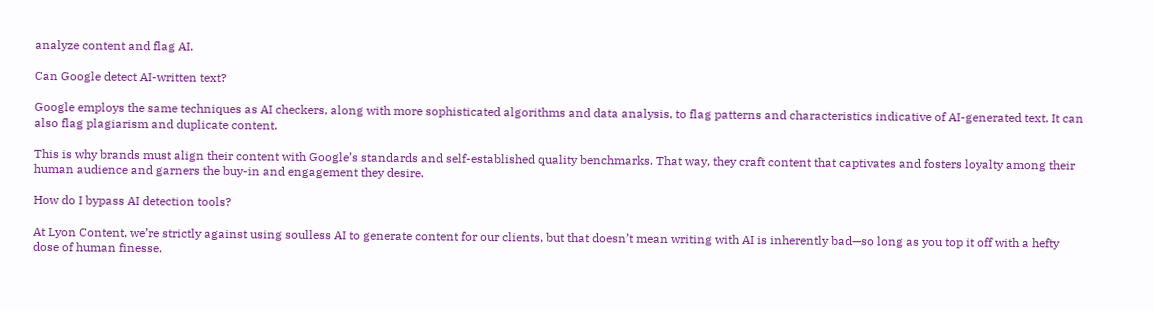analyze content and flag AI.

Can Google detect AI-written text?

Google employs the same techniques as AI checkers, along with more sophisticated algorithms and data analysis, to flag patterns and characteristics indicative of AI-generated text. It can also flag plagiarism and duplicate content.

This is why brands must align their content with Google’s standards and self-established quality benchmarks. That way, they craft content that captivates and fosters loyalty among their human audience and garners the buy-in and engagement they desire.

How do I bypass AI detection tools?

At Lyon Content, we’re strictly against using soulless AI to generate content for our clients, but that doesn’t mean writing with AI is inherently bad—so long as you top it off with a hefty dose of human finesse.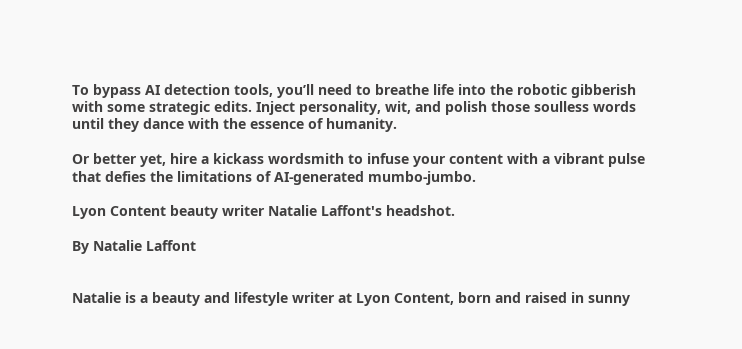To bypass AI detection tools, you’ll need to breathe life into the robotic gibberish with some strategic edits. Inject personality, wit, and polish those soulless words until they dance with the essence of humanity.

Or better yet, hire a kickass wordsmith to infuse your content with a vibrant pulse that defies the limitations of AI-generated mumbo-jumbo.

Lyon Content beauty writer Natalie Laffont's headshot.

By Natalie Laffont


Natalie is a beauty and lifestyle writer at Lyon Content, born and raised in sunny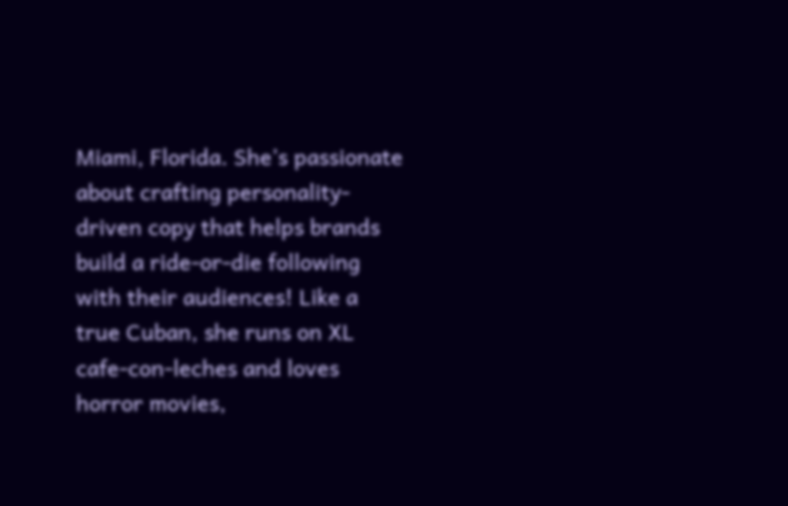Miami, Florida. She’s passionate about crafting personality-driven copy that helps brands build a ride-or-die following with their audiences! Like a true Cuban, she runs on XL cafe-con-leches and loves horror movies,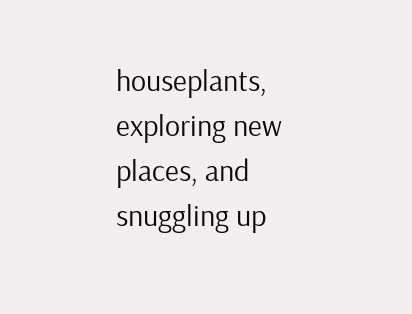houseplants, exploring new places, and snuggling up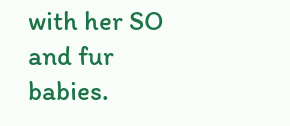with her SO and fur babies.